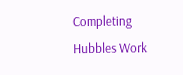Completing Hubbles Work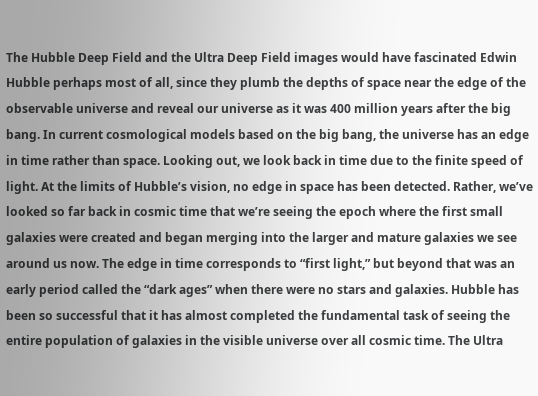The Hubble Deep Field and the Ultra Deep Field images would have fascinated Edwin Hubble perhaps most of all, since they plumb the depths of space near the edge of the observable universe and reveal our universe as it was 400 million years after the big bang. In current cosmological models based on the big bang, the universe has an edge in time rather than space. Looking out, we look back in time due to the finite speed of light. At the limits of Hubble’s vision, no edge in space has been detected. Rather, we’ve looked so far back in cosmic time that we’re seeing the epoch where the first small galaxies were created and began merging into the larger and mature galaxies we see around us now. The edge in time corresponds to “first light,” but beyond that was an early period called the “dark ages” when there were no stars and galaxies. Hubble has been so successful that it has almost completed the fundamental task of seeing the entire population of galaxies in the visible universe over all cosmic time. The Ultra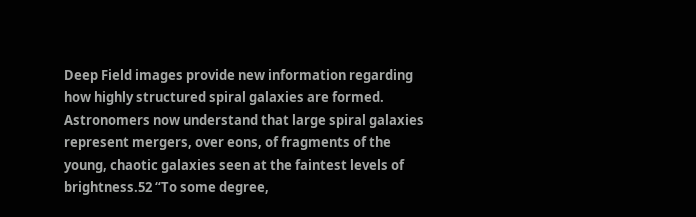Deep Field images provide new information regarding how highly structured spiral galaxies are formed. Astronomers now understand that large spiral galaxies represent mergers, over eons, of fragments of the young, chaotic galaxies seen at the faintest levels of brightness.52 “To some degree,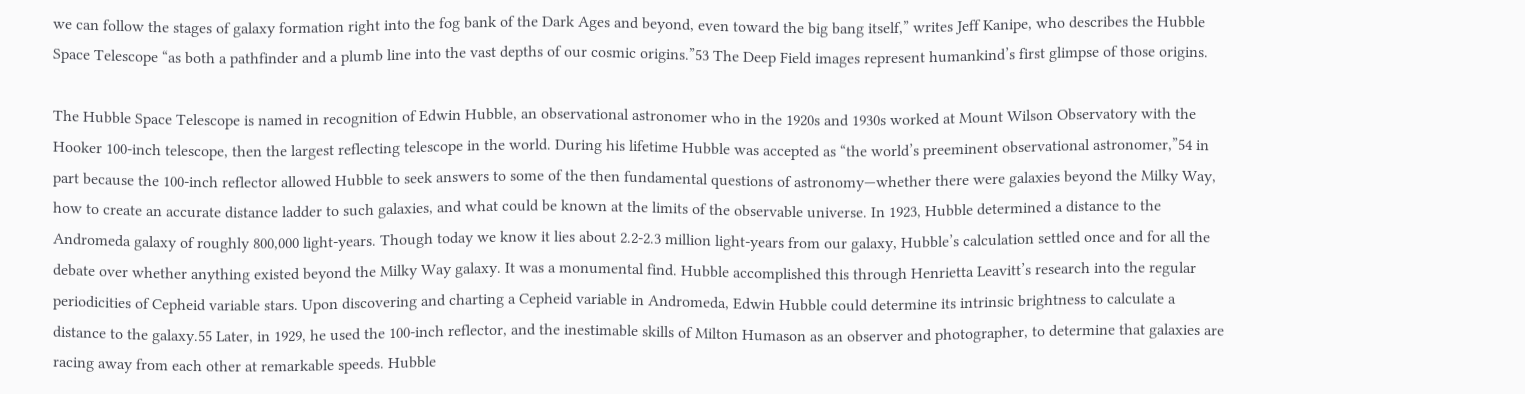we can follow the stages of galaxy formation right into the fog bank of the Dark Ages and beyond, even toward the big bang itself,” writes Jeff Kanipe, who describes the Hubble Space Telescope “as both a pathfinder and a plumb line into the vast depths of our cosmic origins.”53 The Deep Field images represent humankind’s first glimpse of those origins.

The Hubble Space Telescope is named in recognition of Edwin Hubble, an observational astronomer who in the 1920s and 1930s worked at Mount Wilson Observatory with the Hooker 100-inch telescope, then the largest reflecting telescope in the world. During his lifetime Hubble was accepted as “the world’s preeminent observational astronomer,”54 in part because the 100-inch reflector allowed Hubble to seek answers to some of the then fundamental questions of astronomy—whether there were galaxies beyond the Milky Way, how to create an accurate distance ladder to such galaxies, and what could be known at the limits of the observable universe. In 1923, Hubble determined a distance to the Andromeda galaxy of roughly 800,000 light-years. Though today we know it lies about 2.2-2.3 million light-years from our galaxy, Hubble’s calculation settled once and for all the debate over whether anything existed beyond the Milky Way galaxy. It was a monumental find. Hubble accomplished this through Henrietta Leavitt’s research into the regular periodicities of Cepheid variable stars. Upon discovering and charting a Cepheid variable in Andromeda, Edwin Hubble could determine its intrinsic brightness to calculate a distance to the galaxy.55 Later, in 1929, he used the 100-inch reflector, and the inestimable skills of Milton Humason as an observer and photographer, to determine that galaxies are racing away from each other at remarkable speeds. Hubble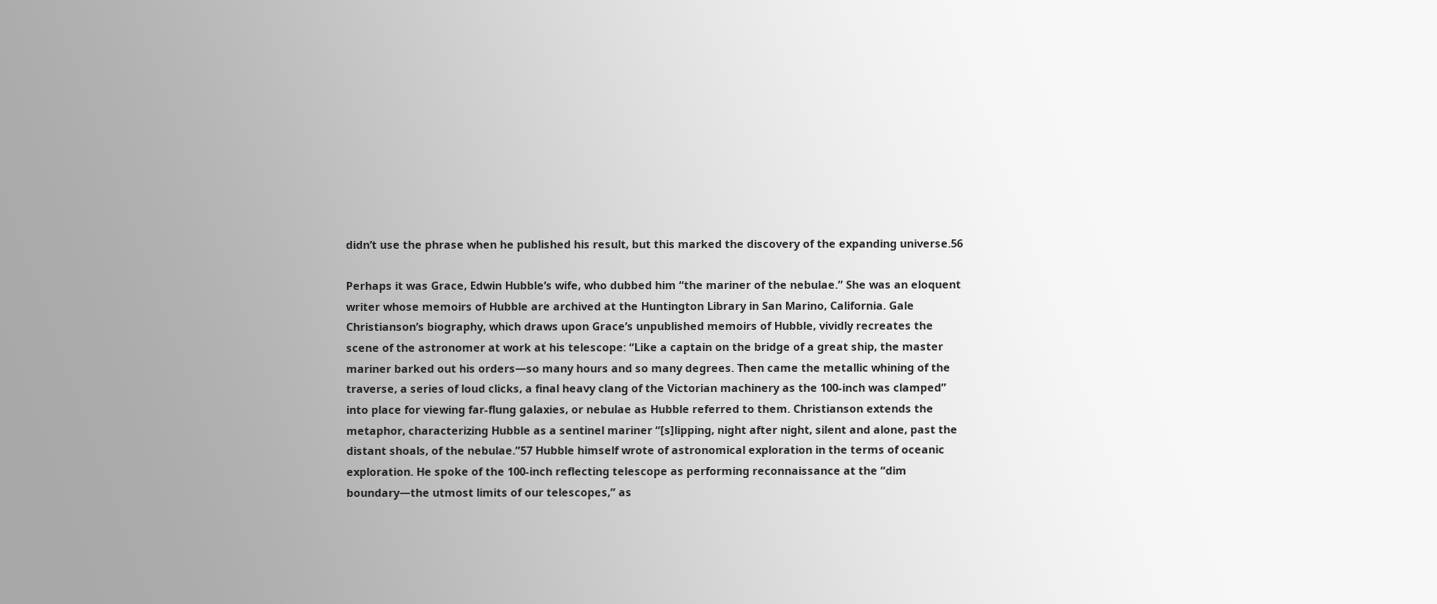didn’t use the phrase when he published his result, but this marked the discovery of the expanding universe.56

Perhaps it was Grace, Edwin Hubble’s wife, who dubbed him “the mariner of the nebulae.” She was an eloquent writer whose memoirs of Hubble are archived at the Huntington Library in San Marino, California. Gale Christianson’s biography, which draws upon Grace’s unpublished memoirs of Hubble, vividly recreates the scene of the astronomer at work at his telescope: “Like a captain on the bridge of a great ship, the master mariner barked out his orders—so many hours and so many degrees. Then came the metallic whining of the traverse, a series of loud clicks, a final heavy clang of the Victorian machinery as the 100-inch was clamped” into place for viewing far-flung galaxies, or nebulae as Hubble referred to them. Christianson extends the metaphor, characterizing Hubble as a sentinel mariner “[s]lipping, night after night, silent and alone, past the distant shoals, of the nebulae.”57 Hubble himself wrote of astronomical exploration in the terms of oceanic exploration. He spoke of the 100-inch reflecting telescope as performing reconnaissance at the “dim boundary—the utmost limits of our telescopes,” as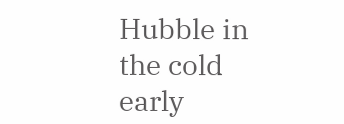Hubble in the cold early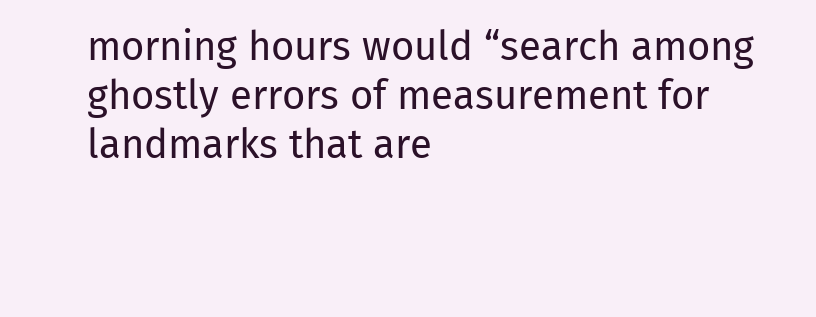morning hours would “search among ghostly errors of measurement for landmarks that are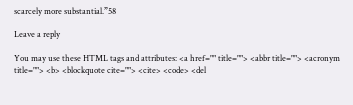scarcely more substantial.”58

Leave a reply

You may use these HTML tags and attributes: <a href="" title=""> <abbr title=""> <acronym title=""> <b> <blockquote cite=""> <cite> <code> <del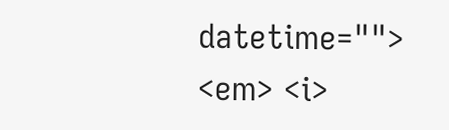datetime=""> <em> <i>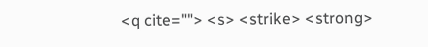<q cite=""> <s> <strike> <strong>